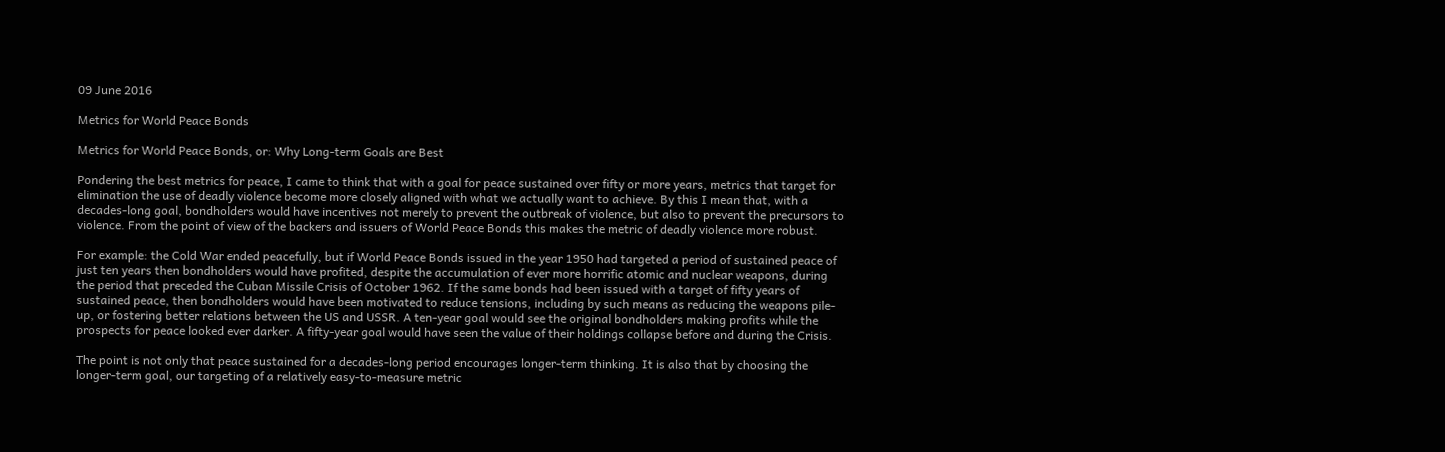09 June 2016

Metrics for World Peace Bonds

Metrics for World Peace Bonds, or: Why Long-term Goals are Best

Pondering the best metrics for peace, I came to think that with a goal for peace sustained over fifty or more years, metrics that target for elimination the use of deadly violence become more closely aligned with what we actually want to achieve. By this I mean that, with a decades-long goal, bondholders would have incentives not merely to prevent the outbreak of violence, but also to prevent the precursors to violence. From the point of view of the backers and issuers of World Peace Bonds this makes the metric of deadly violence more robust.

For example: the Cold War ended peacefully, but if World Peace Bonds issued in the year 1950 had targeted a period of sustained peace of just ten years then bondholders would have profited, despite the accumulation of ever more horrific atomic and nuclear weapons, during the period that preceded the Cuban Missile Crisis of October 1962. If the same bonds had been issued with a target of fifty years of sustained peace, then bondholders would have been motivated to reduce tensions, including by such means as reducing the weapons pile-up, or fostering better relations between the US and USSR. A ten-year goal would see the original bondholders making profits while the prospects for peace looked ever darker. A fifty-year goal would have seen the value of their holdings collapse before and during the Crisis.

The point is not only that peace sustained for a decades-long period encourages longer-term thinking. It is also that by choosing the longer-term goal, our targeting of a relatively easy-to-measure metric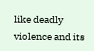like deadly violence and its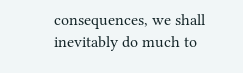consequences, we shall inevitably do much to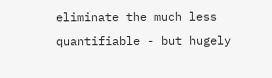eliminate the much less quantifiable - but hugely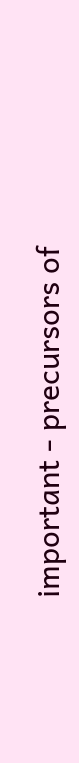important - precursors of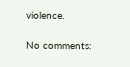violence.

No comments: